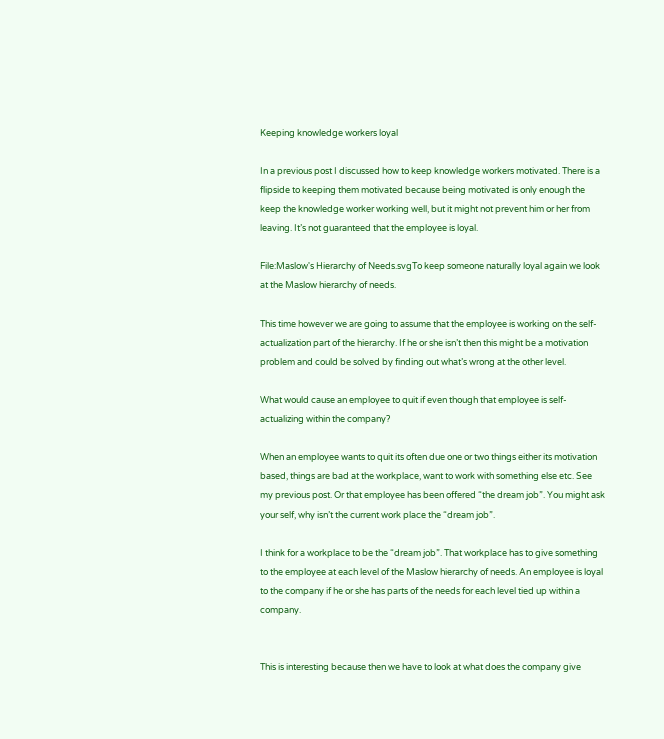Keeping knowledge workers loyal

In a previous post I discussed how to keep knowledge workers motivated. There is a flipside to keeping them motivated because being motivated is only enough the keep the knowledge worker working well, but it might not prevent him or her from leaving. It’s not guaranteed that the employee is loyal.

File:Maslow's Hierarchy of Needs.svgTo keep someone naturally loyal again we look at the Maslow hierarchy of needs.

This time however we are going to assume that the employee is working on the self-actualization part of the hierarchy. If he or she isn’t then this might be a motivation problem and could be solved by finding out what’s wrong at the other level.

What would cause an employee to quit if even though that employee is self-actualizing within the company?

When an employee wants to quit its often due one or two things either its motivation based, things are bad at the workplace, want to work with something else etc. See my previous post. Or that employee has been offered “the dream job”. You might ask your self, why isn’t the current work place the “dream job”.

I think for a workplace to be the “dream job”. That workplace has to give something to the employee at each level of the Maslow hierarchy of needs. An employee is loyal to the company if he or she has parts of the needs for each level tied up within a company.


This is interesting because then we have to look at what does the company give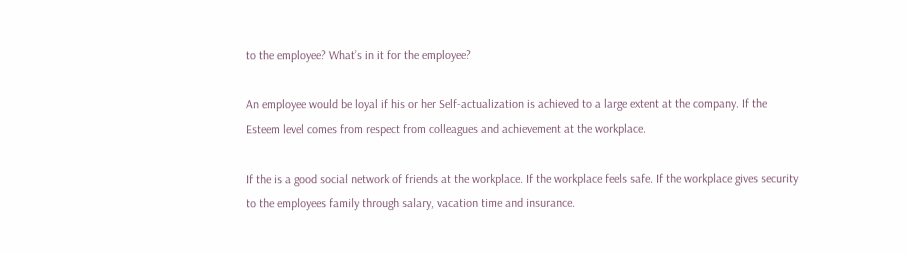to the employee? What’s in it for the employee?

An employee would be loyal if his or her Self-actualization is achieved to a large extent at the company. If the Esteem level comes from respect from colleagues and achievement at the workplace.

If the is a good social network of friends at the workplace. If the workplace feels safe. If the workplace gives security to the employees family through salary, vacation time and insurance.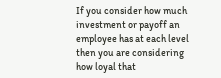If you consider how much investment or payoff an employee has at each level then you are considering how loyal that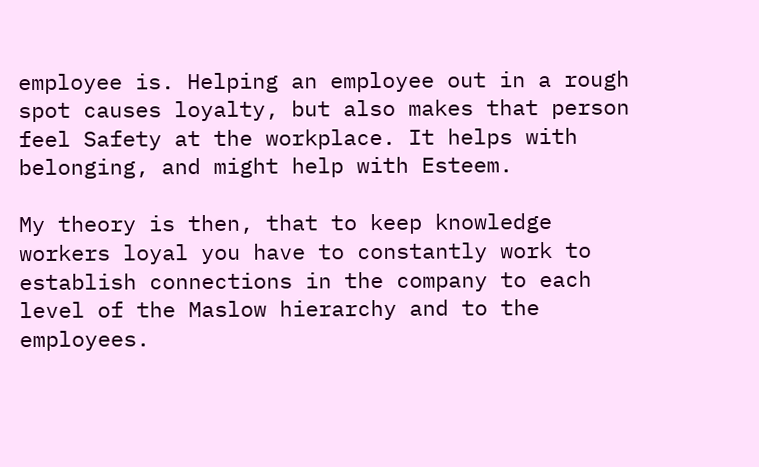employee is. Helping an employee out in a rough spot causes loyalty, but also makes that person feel Safety at the workplace. It helps with belonging, and might help with Esteem.

My theory is then, that to keep knowledge workers loyal you have to constantly work to establish connections in the company to each level of the Maslow hierarchy and to the employees.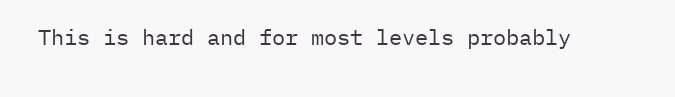This is hard and for most levels probably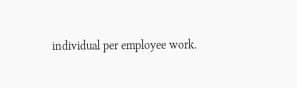individual per employee work.